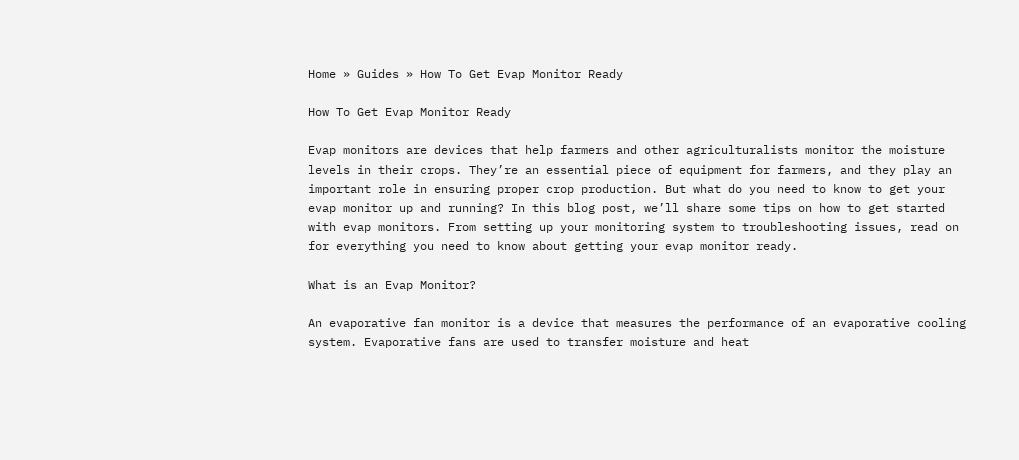Home » Guides » How To Get Evap Monitor Ready

How To Get Evap Monitor Ready

Evap monitors are devices that help farmers and other agriculturalists monitor the moisture levels in their crops. They’re an essential piece of equipment for farmers, and they play an important role in ensuring proper crop production. But what do you need to know to get your evap monitor up and running? In this blog post, we’ll share some tips on how to get started with evap monitors. From setting up your monitoring system to troubleshooting issues, read on for everything you need to know about getting your evap monitor ready.

What is an Evap Monitor?

An evaporative fan monitor is a device that measures the performance of an evaporative cooling system. Evaporative fans are used to transfer moisture and heat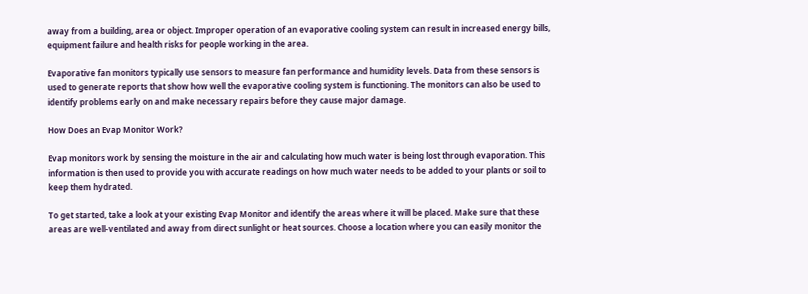away from a building, area or object. Improper operation of an evaporative cooling system can result in increased energy bills, equipment failure and health risks for people working in the area.

Evaporative fan monitors typically use sensors to measure fan performance and humidity levels. Data from these sensors is used to generate reports that show how well the evaporative cooling system is functioning. The monitors can also be used to identify problems early on and make necessary repairs before they cause major damage.

How Does an Evap Monitor Work?

Evap monitors work by sensing the moisture in the air and calculating how much water is being lost through evaporation. This information is then used to provide you with accurate readings on how much water needs to be added to your plants or soil to keep them hydrated.

To get started, take a look at your existing Evap Monitor and identify the areas where it will be placed. Make sure that these areas are well-ventilated and away from direct sunlight or heat sources. Choose a location where you can easily monitor the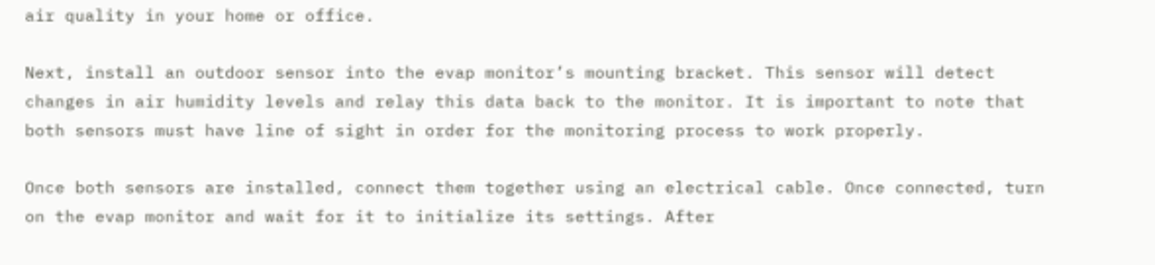air quality in your home or office.

Next, install an outdoor sensor into the evap monitor’s mounting bracket. This sensor will detect changes in air humidity levels and relay this data back to the monitor. It is important to note that both sensors must have line of sight in order for the monitoring process to work properly.

Once both sensors are installed, connect them together using an electrical cable. Once connected, turn on the evap monitor and wait for it to initialize its settings. After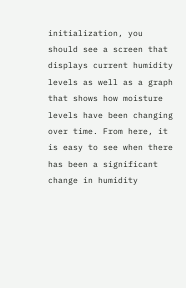initialization, you should see a screen that displays current humidity levels as well as a graph that shows how moisture levels have been changing over time. From here, it is easy to see when there has been a significant change in humidity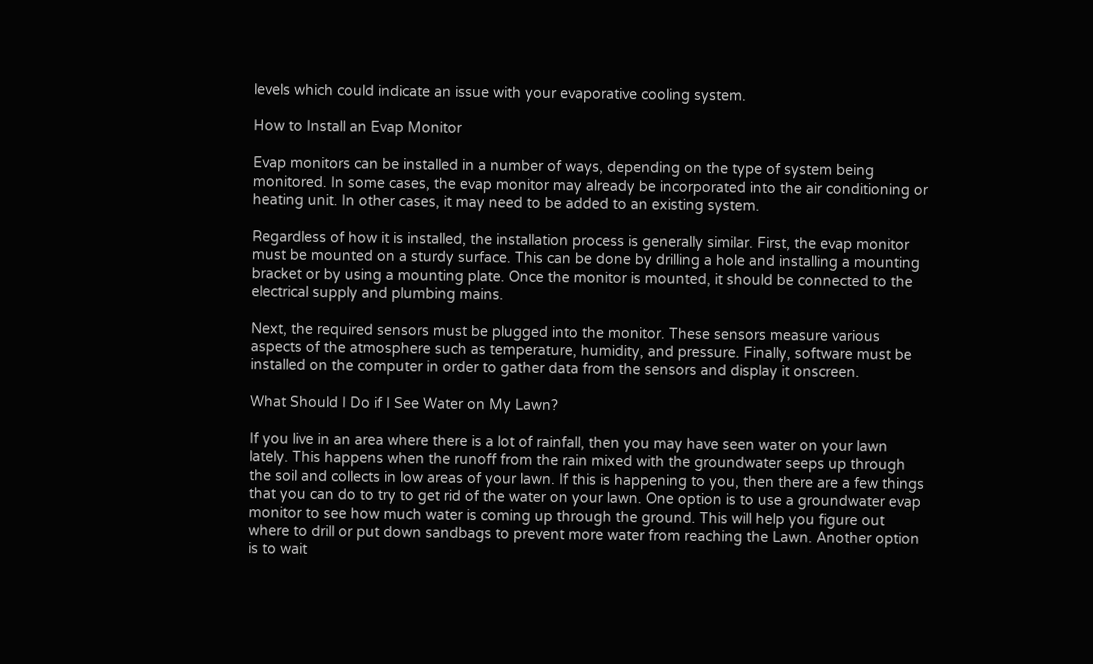levels which could indicate an issue with your evaporative cooling system.

How to Install an Evap Monitor

Evap monitors can be installed in a number of ways, depending on the type of system being monitored. In some cases, the evap monitor may already be incorporated into the air conditioning or heating unit. In other cases, it may need to be added to an existing system.

Regardless of how it is installed, the installation process is generally similar. First, the evap monitor must be mounted on a sturdy surface. This can be done by drilling a hole and installing a mounting bracket or by using a mounting plate. Once the monitor is mounted, it should be connected to the electrical supply and plumbing mains.

Next, the required sensors must be plugged into the monitor. These sensors measure various aspects of the atmosphere such as temperature, humidity, and pressure. Finally, software must be installed on the computer in order to gather data from the sensors and display it onscreen.

What Should I Do if I See Water on My Lawn?

If you live in an area where there is a lot of rainfall, then you may have seen water on your lawn lately. This happens when the runoff from the rain mixed with the groundwater seeps up through the soil and collects in low areas of your lawn. If this is happening to you, then there are a few things that you can do to try to get rid of the water on your lawn. One option is to use a groundwater evap monitor to see how much water is coming up through the ground. This will help you figure out where to drill or put down sandbags to prevent more water from reaching the Lawn. Another option is to wait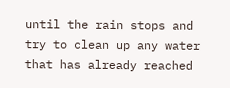until the rain stops and try to clean up any water that has already reached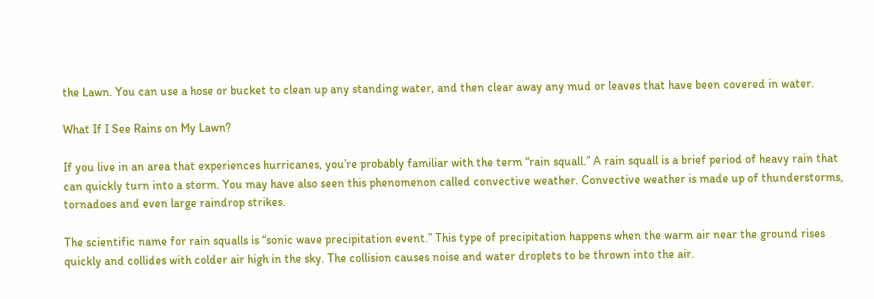the Lawn. You can use a hose or bucket to clean up any standing water, and then clear away any mud or leaves that have been covered in water.

What If I See Rains on My Lawn?

If you live in an area that experiences hurricanes, you’re probably familiar with the term “rain squall.” A rain squall is a brief period of heavy rain that can quickly turn into a storm. You may have also seen this phenomenon called convective weather. Convective weather is made up of thunderstorms, tornadoes and even large raindrop strikes.

The scientific name for rain squalls is “sonic wave precipitation event.” This type of precipitation happens when the warm air near the ground rises quickly and collides with colder air high in the sky. The collision causes noise and water droplets to be thrown into the air.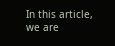In this article, we are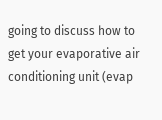going to discuss how to get your evaporative air conditioning unit (evap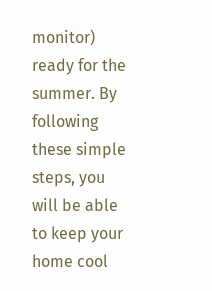monitor) ready for the summer. By following these simple steps, you will be able to keep your home cool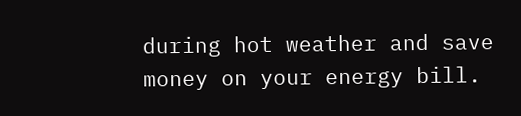during hot weather and save money on your energy bill.